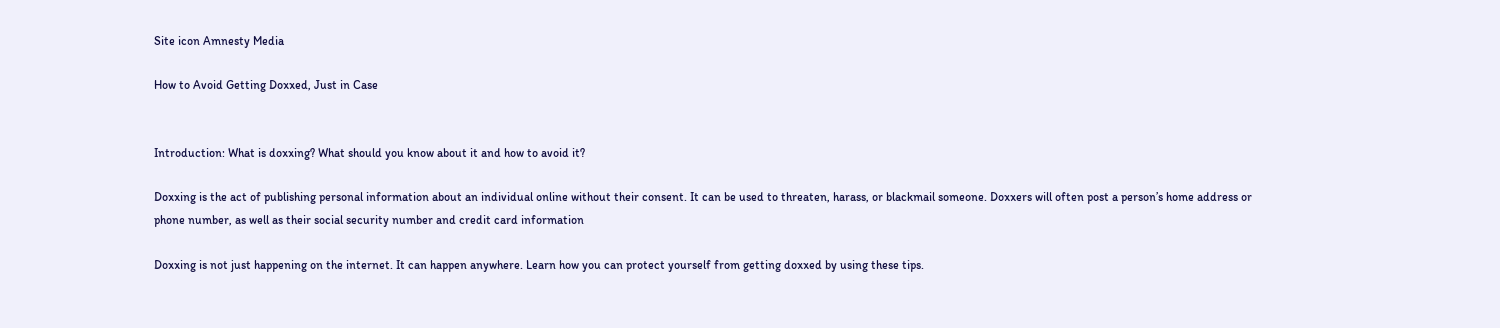Site icon Amnesty Media

How to Avoid Getting Doxxed, Just in Case


Introduction: What is doxxing? What should you know about it and how to avoid it?

Doxxing is the act of publishing personal information about an individual online without their consent. It can be used to threaten, harass, or blackmail someone. Doxxers will often post a person’s home address or phone number, as well as their social security number and credit card information

Doxxing is not just happening on the internet. It can happen anywhere. Learn how you can protect yourself from getting doxxed by using these tips.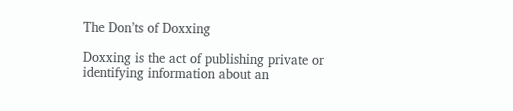The Don’ts of Doxxing

Doxxing is the act of publishing private or identifying information about an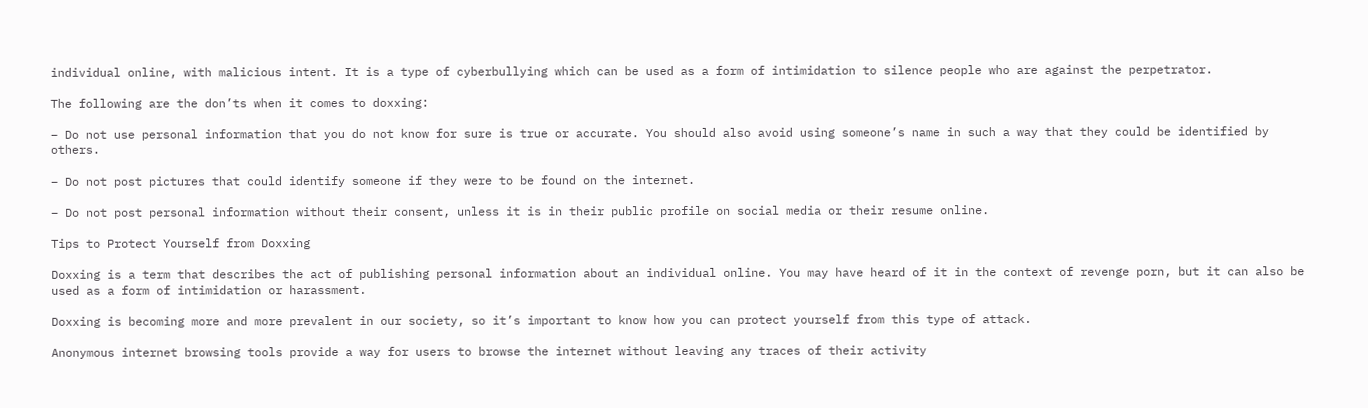individual online, with malicious intent. It is a type of cyberbullying which can be used as a form of intimidation to silence people who are against the perpetrator.

The following are the don’ts when it comes to doxxing:

– Do not use personal information that you do not know for sure is true or accurate. You should also avoid using someone’s name in such a way that they could be identified by others.

– Do not post pictures that could identify someone if they were to be found on the internet.

– Do not post personal information without their consent, unless it is in their public profile on social media or their resume online.

Tips to Protect Yourself from Doxxing

Doxxing is a term that describes the act of publishing personal information about an individual online. You may have heard of it in the context of revenge porn, but it can also be used as a form of intimidation or harassment.

Doxxing is becoming more and more prevalent in our society, so it’s important to know how you can protect yourself from this type of attack.

Anonymous internet browsing tools provide a way for users to browse the internet without leaving any traces of their activity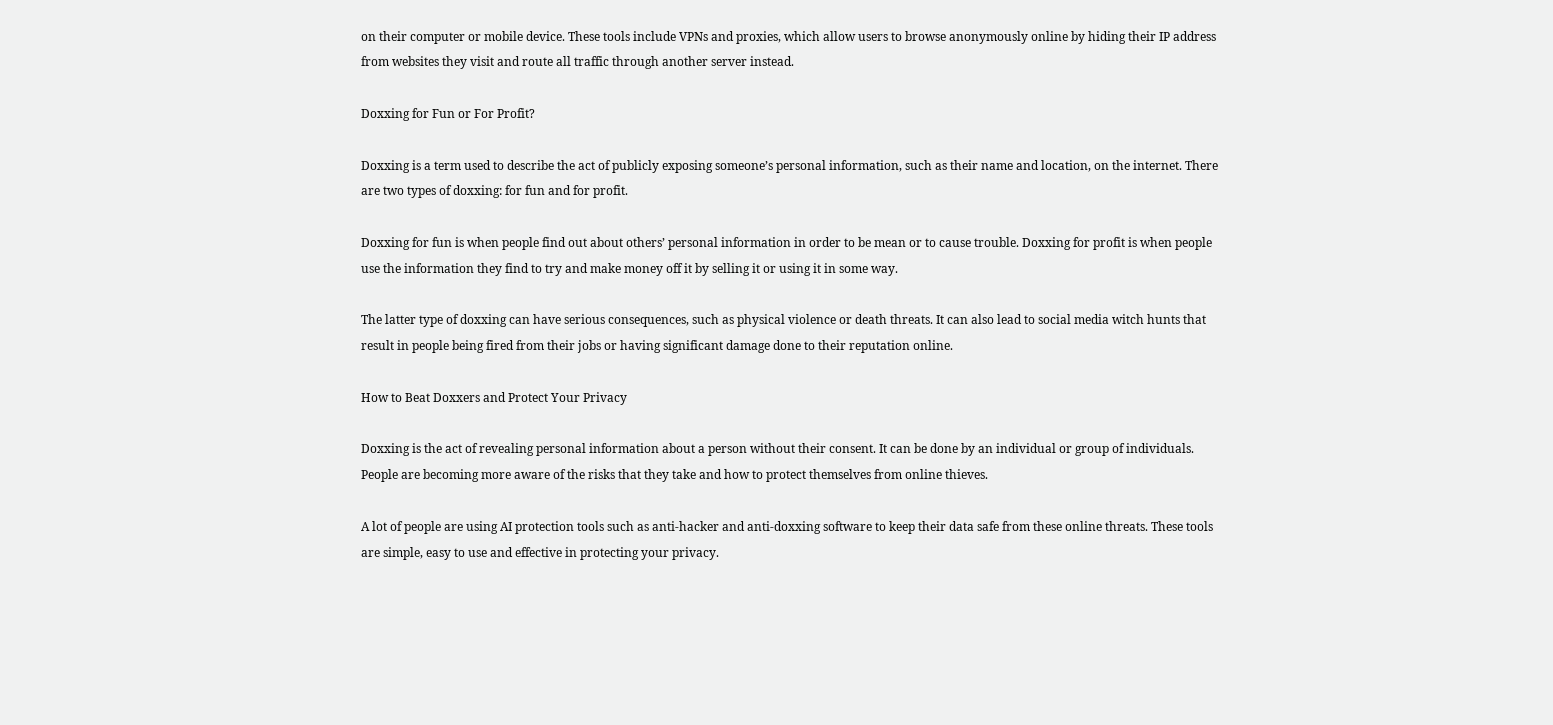on their computer or mobile device. These tools include VPNs and proxies, which allow users to browse anonymously online by hiding their IP address from websites they visit and route all traffic through another server instead.

Doxxing for Fun or For Profit?

Doxxing is a term used to describe the act of publicly exposing someone’s personal information, such as their name and location, on the internet. There are two types of doxxing: for fun and for profit.

Doxxing for fun is when people find out about others’ personal information in order to be mean or to cause trouble. Doxxing for profit is when people use the information they find to try and make money off it by selling it or using it in some way.

The latter type of doxxing can have serious consequences, such as physical violence or death threats. It can also lead to social media witch hunts that result in people being fired from their jobs or having significant damage done to their reputation online.

How to Beat Doxxers and Protect Your Privacy

Doxxing is the act of revealing personal information about a person without their consent. It can be done by an individual or group of individuals. People are becoming more aware of the risks that they take and how to protect themselves from online thieves.

A lot of people are using AI protection tools such as anti-hacker and anti-doxxing software to keep their data safe from these online threats. These tools are simple, easy to use and effective in protecting your privacy.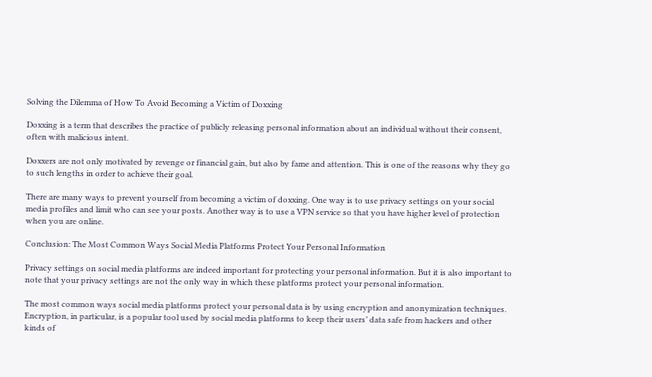Solving the Dilemma of How To Avoid Becoming a Victim of Doxxing

Doxxing is a term that describes the practice of publicly releasing personal information about an individual without their consent, often with malicious intent.

Doxxers are not only motivated by revenge or financial gain, but also by fame and attention. This is one of the reasons why they go to such lengths in order to achieve their goal.

There are many ways to prevent yourself from becoming a victim of doxxing. One way is to use privacy settings on your social media profiles and limit who can see your posts. Another way is to use a VPN service so that you have higher level of protection when you are online.

Conclusion: The Most Common Ways Social Media Platforms Protect Your Personal Information

Privacy settings on social media platforms are indeed important for protecting your personal information. But it is also important to note that your privacy settings are not the only way in which these platforms protect your personal information.

The most common ways social media platforms protect your personal data is by using encryption and anonymization techniques. Encryption, in particular, is a popular tool used by social media platforms to keep their users’ data safe from hackers and other kinds of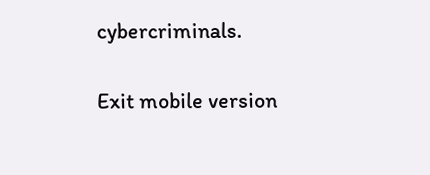cybercriminals.

Exit mobile version